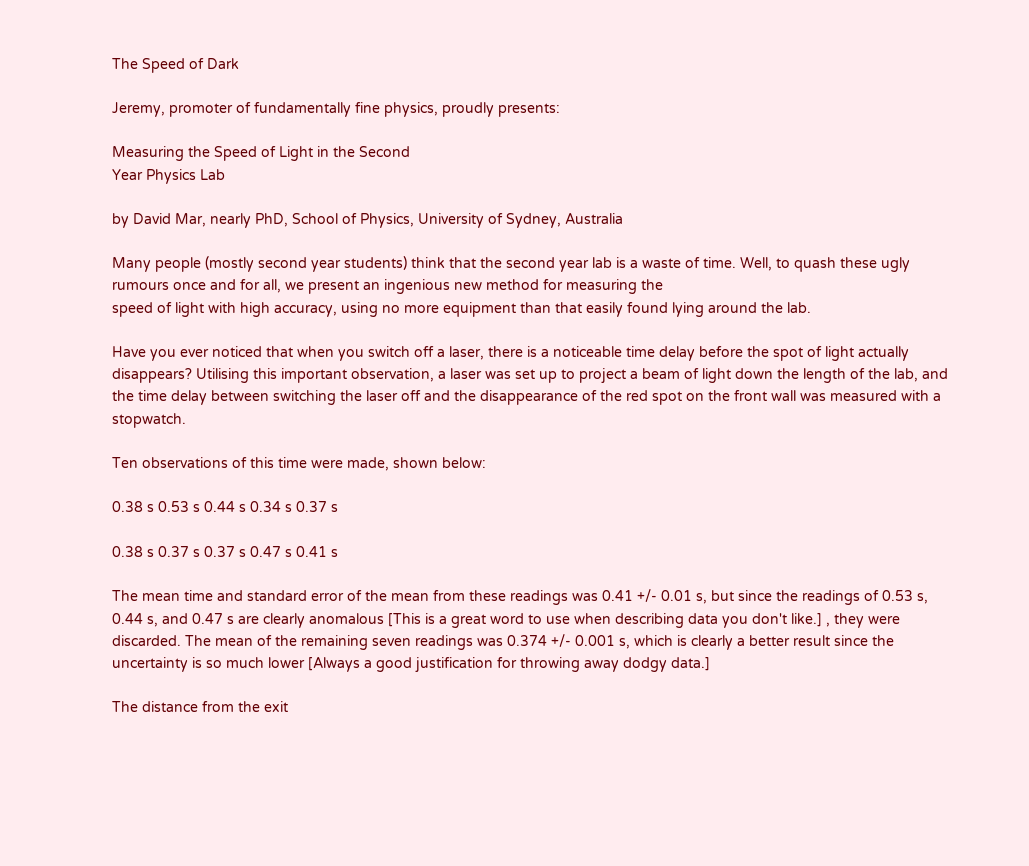The Speed of Dark

Jeremy, promoter of fundamentally fine physics, proudly presents:

Measuring the Speed of Light in the Second
Year Physics Lab

by David Mar, nearly PhD, School of Physics, University of Sydney, Australia

Many people (mostly second year students) think that the second year lab is a waste of time. Well, to quash these ugly rumours once and for all, we present an ingenious new method for measuring the
speed of light with high accuracy, using no more equipment than that easily found lying around the lab.

Have you ever noticed that when you switch off a laser, there is a noticeable time delay before the spot of light actually disappears? Utilising this important observation, a laser was set up to project a beam of light down the length of the lab, and the time delay between switching the laser off and the disappearance of the red spot on the front wall was measured with a stopwatch.

Ten observations of this time were made, shown below:

0.38 s 0.53 s 0.44 s 0.34 s 0.37 s

0.38 s 0.37 s 0.37 s 0.47 s 0.41 s

The mean time and standard error of the mean from these readings was 0.41 +/- 0.01 s, but since the readings of 0.53 s, 0.44 s, and 0.47 s are clearly anomalous [This is a great word to use when describing data you don't like.] , they were discarded. The mean of the remaining seven readings was 0.374 +/- 0.001 s, which is clearly a better result since the uncertainty is so much lower [Always a good justification for throwing away dodgy data.]

The distance from the exit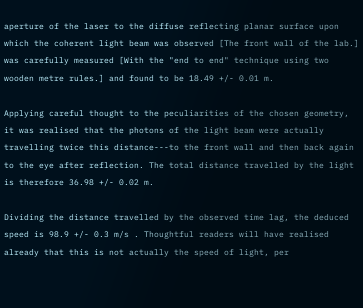aperture of the laser to the diffuse reflecting planar surface upon which the coherent light beam was observed [The front wall of the lab.] was carefully measured [With the "end to end" technique using two wooden metre rules.] and found to be 18.49 +/- 0.01 m.

Applying careful thought to the peculiarities of the chosen geometry, it was realised that the photons of the light beam were actually travelling twice this distance---to the front wall and then back again to the eye after reflection. The total distance travelled by the light is therefore 36.98 +/- 0.02 m.

Dividing the distance travelled by the observed time lag, the deduced speed is 98.9 +/- 0.3 m/s . Thoughtful readers will have realised already that this is not actually the speed of light, per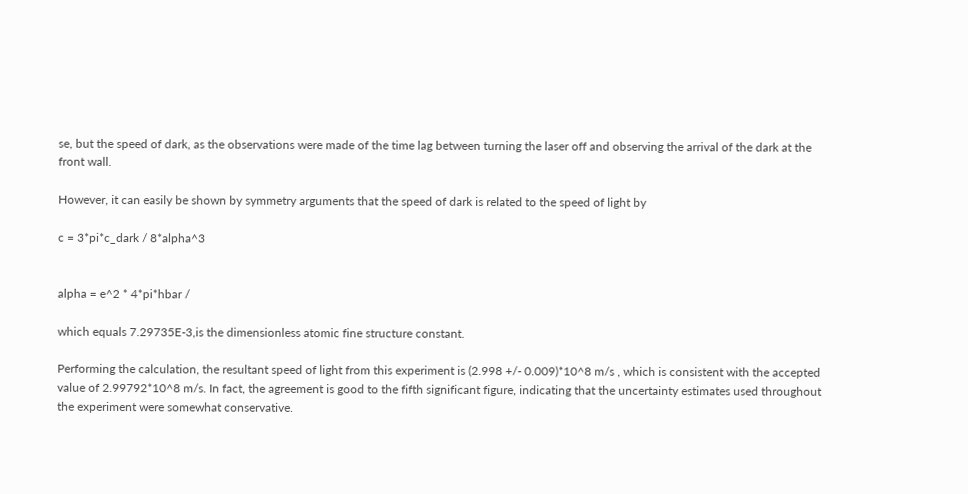se, but the speed of dark, as the observations were made of the time lag between turning the laser off and observing the arrival of the dark at the front wall.

However, it can easily be shown by symmetry arguments that the speed of dark is related to the speed of light by

c = 3*pi*c_dark / 8*alpha^3


alpha = e^2 * 4*pi*hbar /

which equals 7.29735E-3,is the dimensionless atomic fine structure constant.

Performing the calculation, the resultant speed of light from this experiment is (2.998 +/- 0.009)*10^8 m/s , which is consistent with the accepted value of 2.99792*10^8 m/s. In fact, the agreement is good to the fifth significant figure, indicating that the uncertainty estimates used throughout the experiment were somewhat conservative.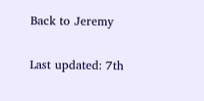Back to Jeremy

Last updated: 7th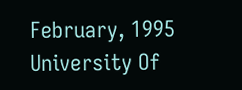February, 1995
University Of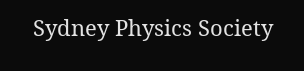Sydney Physics Society